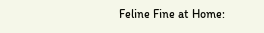Feline Fine at Home: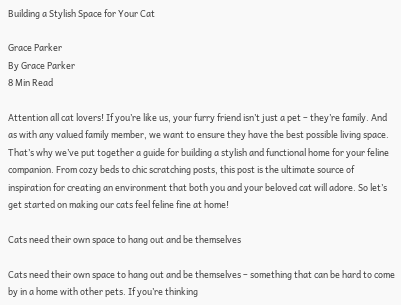Building a Stylish Space for Your Cat

Grace Parker
By Grace Parker
8 Min Read

Attention all cat lovers! If you’re like us, your furry friend isn’t just a pet – they’re family. And as with any valued family member, we want to ensure they have the best possible living space. That’s why we’ve put together a guide for building a stylish and functional home for your feline companion. From cozy beds to chic scratching posts, this post is the ultimate source of inspiration for creating an environment that both you and your beloved cat will adore. So let’s get started on making our cats feel feline fine at home!

Cats need their own space to hang out and be themselves

Cats need their own space to hang out and be themselves – something that can be hard to come by in a home with other pets. If you’re thinking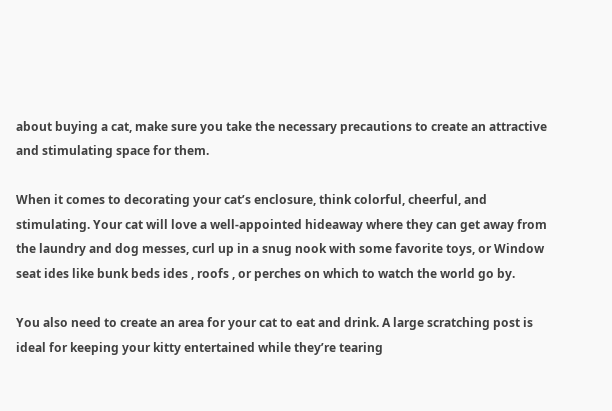about buying a cat, make sure you take the necessary precautions to create an attractive and stimulating space for them.

When it comes to decorating your cat’s enclosure, think colorful, cheerful, and stimulating. Your cat will love a well-appointed hideaway where they can get away from the laundry and dog messes, curl up in a snug nook with some favorite toys, or Window seat ides like bunk beds ides , roofs , or perches on which to watch the world go by.

You also need to create an area for your cat to eat and drink. A large scratching post is ideal for keeping your kitty entertained while they’re tearing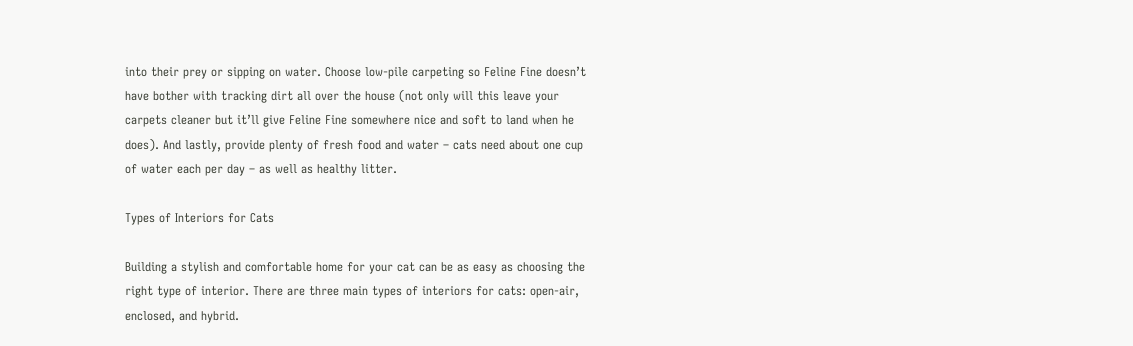into their prey or sipping on water. Choose low-pile carpeting so Feline Fine doesn’t have bother with tracking dirt all over the house (not only will this leave your carpets cleaner but it’ll give Feline Fine somewhere nice and soft to land when he does). And lastly, provide plenty of fresh food and water – cats need about one cup of water each per day – as well as healthy litter.

Types of Interiors for Cats

Building a stylish and comfortable home for your cat can be as easy as choosing the right type of interior. There are three main types of interiors for cats: open-air, enclosed, and hybrid.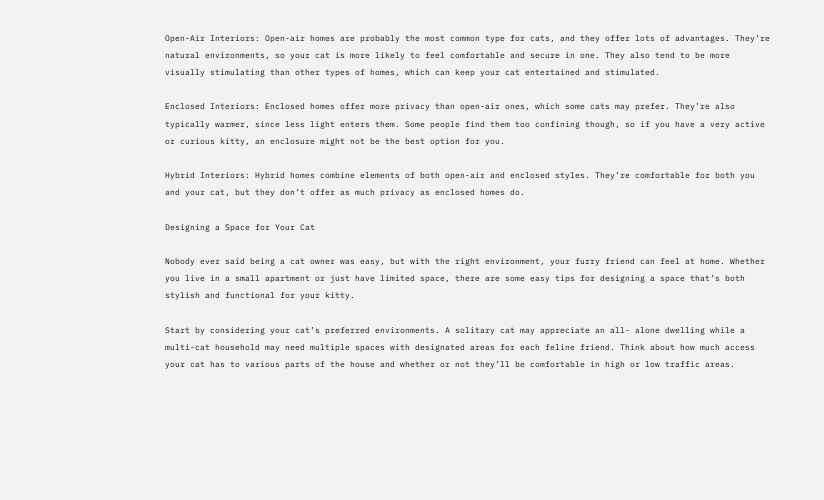Open-Air Interiors: Open-air homes are probably the most common type for cats, and they offer lots of advantages. They’re natural environments, so your cat is more likely to feel comfortable and secure in one. They also tend to be more visually stimulating than other types of homes, which can keep your cat entertained and stimulated.

Enclosed Interiors: Enclosed homes offer more privacy than open-air ones, which some cats may prefer. They’re also typically warmer, since less light enters them. Some people find them too confining though, so if you have a very active or curious kitty, an enclosure might not be the best option for you.

Hybrid Interiors: Hybrid homes combine elements of both open-air and enclosed styles. They’re comfortable for both you and your cat, but they don’t offer as much privacy as enclosed homes do.

Designing a Space for Your Cat

Nobody ever said being a cat owner was easy, but with the right environment, your furry friend can feel at home. Whether you live in a small apartment or just have limited space, there are some easy tips for designing a space that’s both stylish and functional for your kitty.

Start by considering your cat’s preferred environments. A solitary cat may appreciate an all- alone dwelling while a multi-cat household may need multiple spaces with designated areas for each feline friend. Think about how much access your cat has to various parts of the house and whether or not they’ll be comfortable in high or low traffic areas.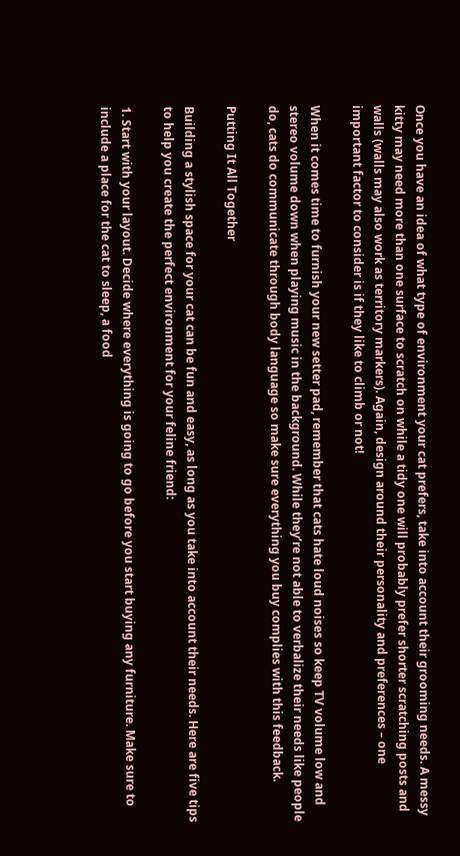Once you have an idea of what type of environment your cat prefers, take into account their grooming needs. A messy kitty may need more than one surface to scratch on while a tidy one will probably prefer shorter scratching posts and walls (walls may also work as territory markers). Again, design around their personality and preferences – one important factor to consider is if they like to climb or not!

When it comes time to furnish your new setter pad, remember that cats hate loud noises so keep TV volume low and stereo volume down when playing music in the background. While they’re not able to verbalize their needs like people do, cats do communicate through body language so make sure everything you buy complies with this feedback.

Putting It All Together

Building a stylish space for your cat can be fun and easy, as long as you take into account their needs. Here are five tips to help you create the perfect environment for your feline friend:

1. Start with your layout. Decide where everything is going to go before you start buying any furniture. Make sure to include a place for the cat to sleep, a food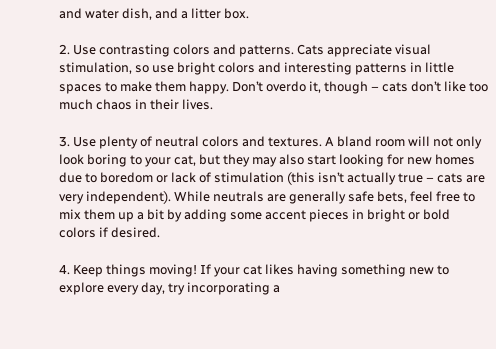and water dish, and a litter box.

2. Use contrasting colors and patterns. Cats appreciate visual stimulation, so use bright colors and interesting patterns in little spaces to make them happy. Don’t overdo it, though – cats don’t like too much chaos in their lives.

3. Use plenty of neutral colors and textures. A bland room will not only look boring to your cat, but they may also start looking for new homes due to boredom or lack of stimulation (this isn’t actually true – cats are very independent). While neutrals are generally safe bets, feel free to mix them up a bit by adding some accent pieces in bright or bold colors if desired.

4. Keep things moving! If your cat likes having something new to explore every day, try incorporating a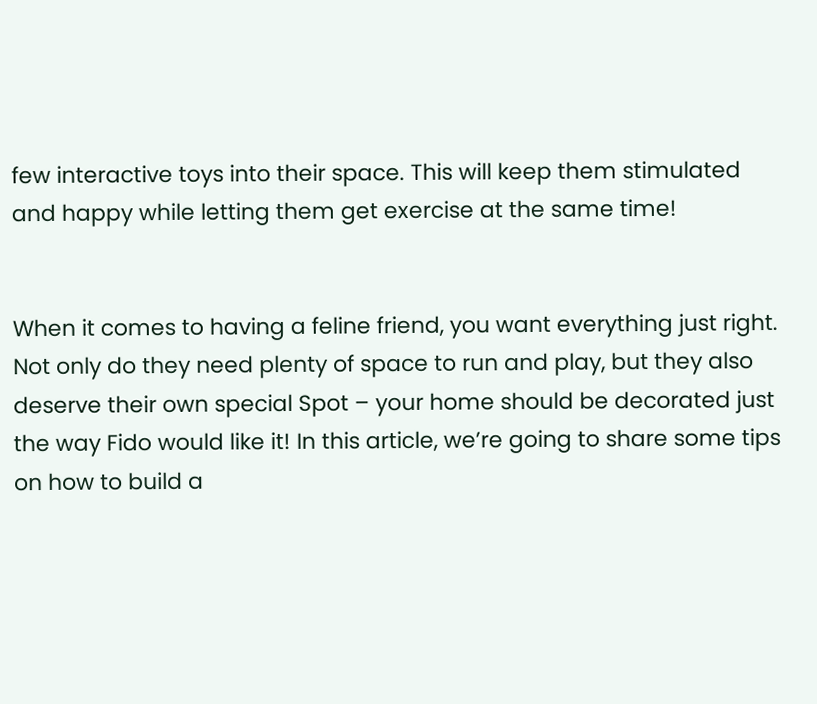few interactive toys into their space. This will keep them stimulated and happy while letting them get exercise at the same time!


When it comes to having a feline friend, you want everything just right. Not only do they need plenty of space to run and play, but they also deserve their own special Spot – your home should be decorated just the way Fido would like it! In this article, we’re going to share some tips on how to build a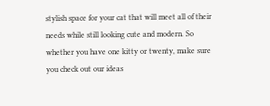stylish space for your cat that will meet all of their needs while still looking cute and modern. So whether you have one kitty or twenty, make sure you check out our ideas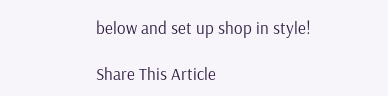below and set up shop in style!

Share This Article